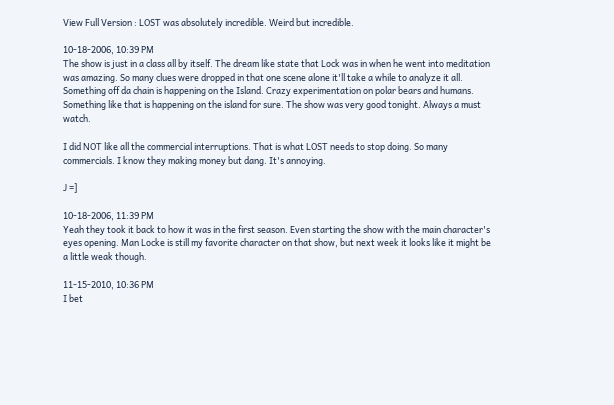View Full Version : LOST was absolutely incredible. Weird but incredible.

10-18-2006, 10:39 PM
The show is just in a class all by itself. The dream like state that Lock was in when he went into meditation was amazing. So many clues were dropped in that one scene alone it'll take a while to analyze it all. Something off da chain is happening on the Island. Crazy experimentation on polar bears and humans. Something like that is happening on the island for sure. The show was very good tonight. Always a must watch.

I did NOT like all the commercial interruptions. That is what LOST needs to stop doing. So many commercials. I know they making money but dang. It's annoying.

J =]

10-18-2006, 11:39 PM
Yeah they took it back to how it was in the first season. Even starting the show with the main character's eyes opening. Man Locke is still my favorite character on that show, but next week it looks like it might be a little weak though.

11-15-2010, 10:36 PM
I bet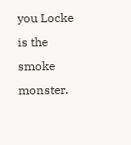you Locke is the smoke monster.